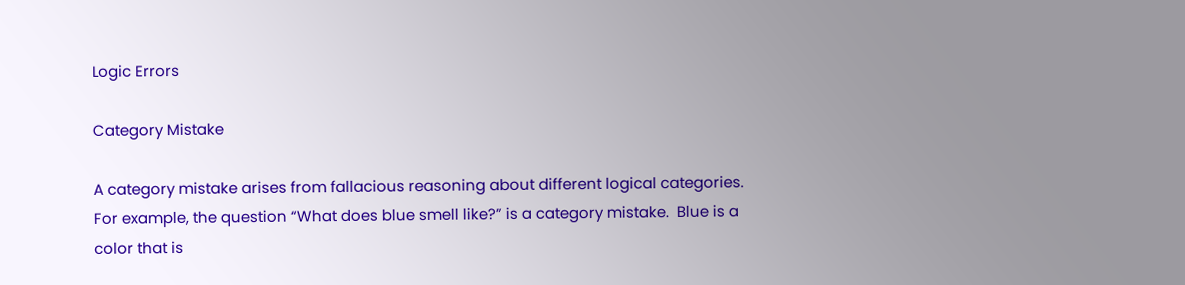Logic Errors

Category Mistake

A category mistake arises from fallacious reasoning about different logical categories.  For example, the question “What does blue smell like?” is a category mistake.  Blue is a color that is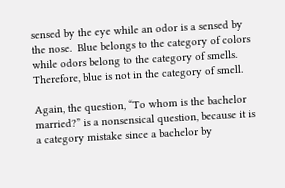sensed by the eye while an odor is a sensed by the nose.  Blue belongs to the category of colors while odors belong to the category of smells.  Therefore, blue is not in the category of smell.

Again, the question, “To whom is the bachelor married?” is a nonsensical question, because it is a category mistake since a bachelor by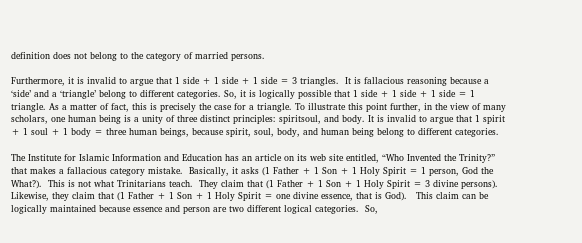definition does not belong to the category of married persons.

Furthermore, it is invalid to argue that 1 side + 1 side + 1 side = 3 triangles.  It is fallacious reasoning because a ‘side’ and a ‘triangle’ belong to different categories. So, it is logically possible that 1 side + 1 side + 1 side = 1 triangle. As a matter of fact, this is precisely the case for a triangle. To illustrate this point further, in the view of many scholars, one human being is a unity of three distinct principles: spiritsoul, and body. It is invalid to argue that 1 spirit + 1 soul + 1 body = three human beings, because spirit, soul, body, and human being belong to different categories.

The Institute for Islamic Information and Education has an article on its web site entitled, “Who Invented the Trinity?” that makes a fallacious category mistake.  Basically, it asks (1 Father + 1 Son + 1 Holy Spirit = 1 person, God the What?).  This is not what Trinitarians teach.  They claim that (1 Father + 1 Son + 1 Holy Spirit = 3 divine persons).   Likewise, they claim that (1 Father + 1 Son + 1 Holy Spirit = one divine essence, that is God).   This claim can be logically maintained because essence and person are two different logical categories.  So,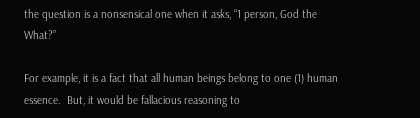the question is a nonsensical one when it asks, “1 person, God the What?”

For example, it is a fact that all human beings belong to one (1) human essence.  But, it would be fallacious reasoning to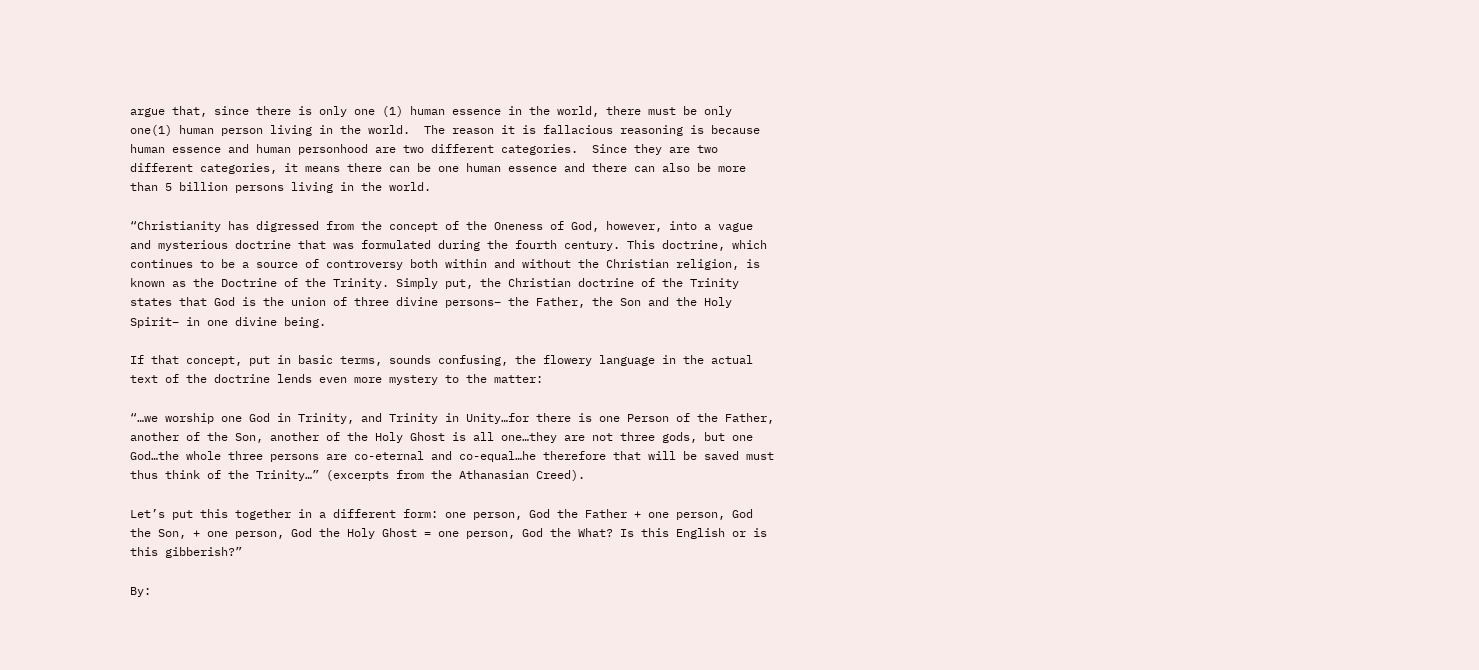argue that, since there is only one (1) human essence in the world, there must be only one(1) human person living in the world.  The reason it is fallacious reasoning is because human essence and human personhood are two different categories.  Since they are two different categories, it means there can be one human essence and there can also be more than 5 billion persons living in the world.

“Christianity has digressed from the concept of the Oneness of God, however, into a vague and mysterious doctrine that was formulated during the fourth century. This doctrine, which continues to be a source of controversy both within and without the Christian religion, is known as the Doctrine of the Trinity. Simply put, the Christian doctrine of the Trinity states that God is the union of three divine persons– the Father, the Son and the Holy Spirit– in one divine being.

If that concept, put in basic terms, sounds confusing, the flowery language in the actual text of the doctrine lends even more mystery to the matter:

“…we worship one God in Trinity, and Trinity in Unity…for there is one Person of the Father, another of the Son, another of the Holy Ghost is all one…they are not three gods, but one God…the whole three persons are co-eternal and co-equal…he therefore that will be saved must thus think of the Trinity…” (excerpts from the Athanasian Creed).

Let’s put this together in a different form: one person, God the Father + one person, God the Son, + one person, God the Holy Ghost = one person, God the What? Is this English or is this gibberish?”

By: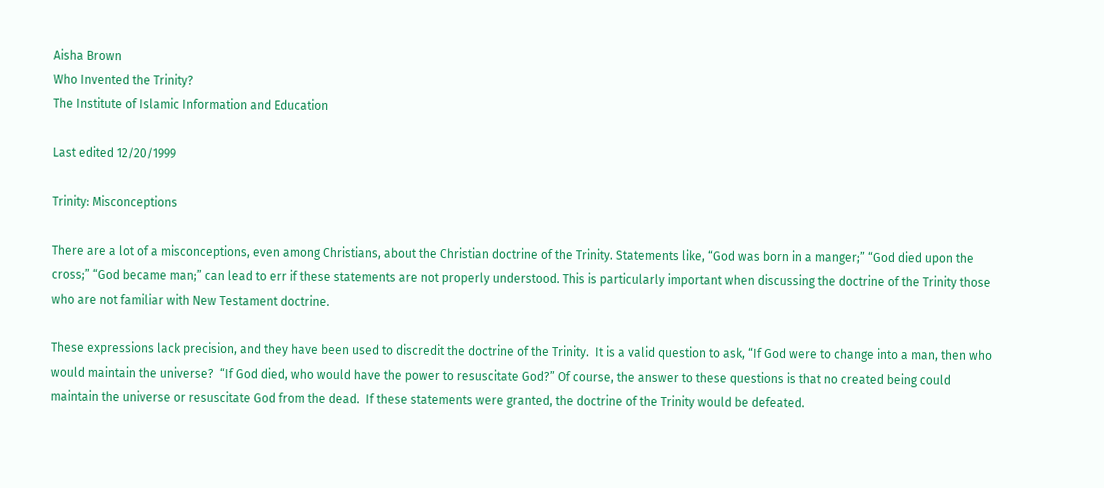Aisha Brown
Who Invented the Trinity?
The Institute of Islamic Information and Education

Last edited 12/20/1999

Trinity: Misconceptions

There are a lot of a misconceptions, even among Christians, about the Christian doctrine of the Trinity. Statements like, “God was born in a manger;” “God died upon the cross;” “God became man;” can lead to err if these statements are not properly understood. This is particularly important when discussing the doctrine of the Trinity those who are not familiar with New Testament doctrine.

These expressions lack precision, and they have been used to discredit the doctrine of the Trinity.  It is a valid question to ask, “If God were to change into a man, then who would maintain the universe?  “If God died, who would have the power to resuscitate God?” Of course, the answer to these questions is that no created being could maintain the universe or resuscitate God from the dead.  If these statements were granted, the doctrine of the Trinity would be defeated.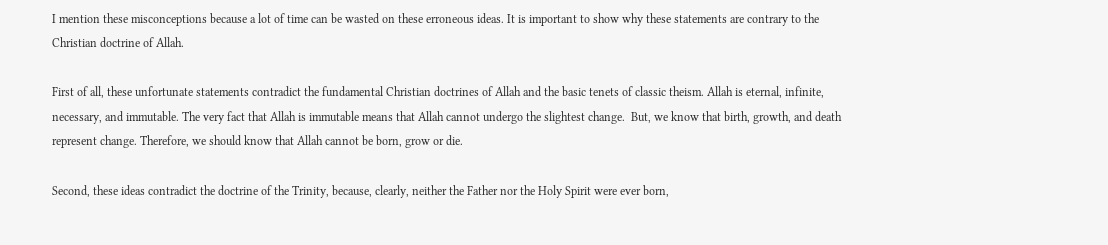I mention these misconceptions because a lot of time can be wasted on these erroneous ideas. It is important to show why these statements are contrary to the Christian doctrine of Allah.

First of all, these unfortunate statements contradict the fundamental Christian doctrines of Allah and the basic tenets of classic theism. Allah is eternal, infinite, necessary, and immutable. The very fact that Allah is immutable means that Allah cannot undergo the slightest change.  But, we know that birth, growth, and death represent change. Therefore, we should know that Allah cannot be born, grow or die.

Second, these ideas contradict the doctrine of the Trinity, because, clearly, neither the Father nor the Holy Spirit were ever born,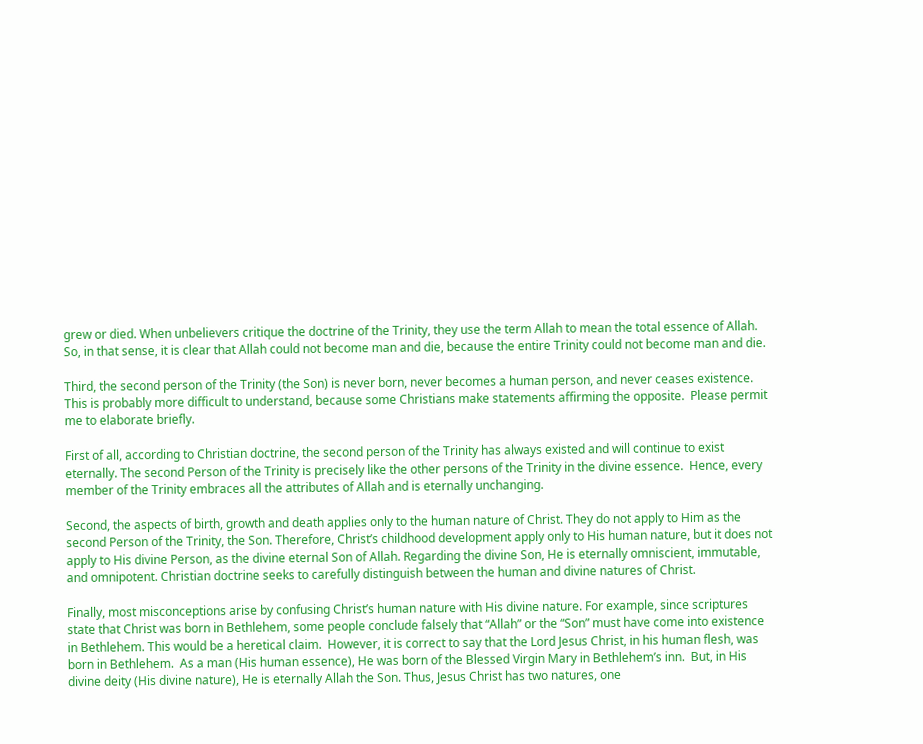grew or died. When unbelievers critique the doctrine of the Trinity, they use the term Allah to mean the total essence of Allah. So, in that sense, it is clear that Allah could not become man and die, because the entire Trinity could not become man and die.

Third, the second person of the Trinity (the Son) is never born, never becomes a human person, and never ceases existence. This is probably more difficult to understand, because some Christians make statements affirming the opposite.  Please permit me to elaborate briefly.

First of all, according to Christian doctrine, the second person of the Trinity has always existed and will continue to exist eternally. The second Person of the Trinity is precisely like the other persons of the Trinity in the divine essence.  Hence, every member of the Trinity embraces all the attributes of Allah and is eternally unchanging.

Second, the aspects of birth, growth and death applies only to the human nature of Christ. They do not apply to Him as the second Person of the Trinity, the Son. Therefore, Christ’s childhood development apply only to His human nature, but it does not apply to His divine Person, as the divine eternal Son of Allah. Regarding the divine Son, He is eternally omniscient, immutable, and omnipotent. Christian doctrine seeks to carefully distinguish between the human and divine natures of Christ.

Finally, most misconceptions arise by confusing Christ’s human nature with His divine nature. For example, since scriptures state that Christ was born in Bethlehem, some people conclude falsely that “Allah” or the “Son” must have come into existence in Bethlehem. This would be a heretical claim.  However, it is correct to say that the Lord Jesus Christ, in his human flesh, was born in Bethlehem.  As a man (His human essence), He was born of the Blessed Virgin Mary in Bethlehem’s inn.  But, in His divine deity (His divine nature), He is eternally Allah the Son. Thus, Jesus Christ has two natures, one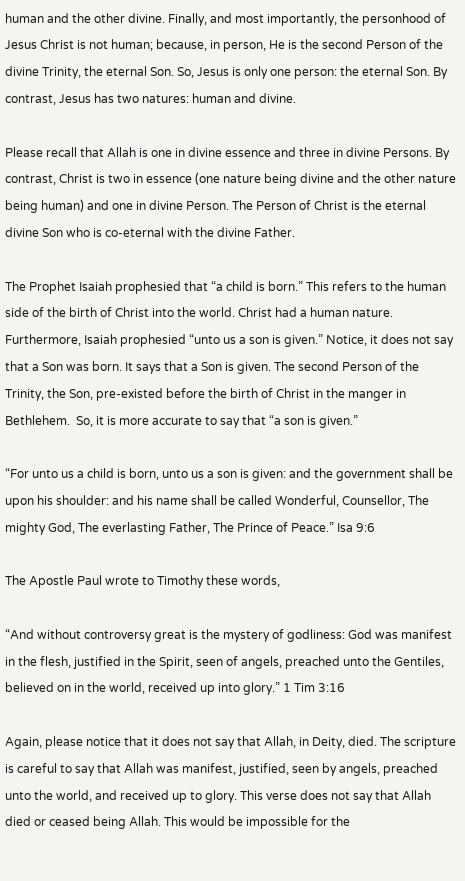human and the other divine. Finally, and most importantly, the personhood of Jesus Christ is not human; because, in person, He is the second Person of the divine Trinity, the eternal Son. So, Jesus is only one person: the eternal Son. By contrast, Jesus has two natures: human and divine.

Please recall that Allah is one in divine essence and three in divine Persons. By contrast, Christ is two in essence (one nature being divine and the other nature being human) and one in divine Person. The Person of Christ is the eternal divine Son who is co-eternal with the divine Father.

The Prophet Isaiah prophesied that “a child is born.” This refers to the human side of the birth of Christ into the world. Christ had a human nature. Furthermore, Isaiah prophesied “unto us a son is given.” Notice, it does not say that a Son was born. It says that a Son is given. The second Person of the Trinity, the Son, pre-existed before the birth of Christ in the manger in Bethlehem.  So, it is more accurate to say that “a son is given.”

“For unto us a child is born, unto us a son is given: and the government shall be upon his shoulder: and his name shall be called Wonderful, Counsellor, The mighty God, The everlasting Father, The Prince of Peace.” Isa 9:6

The Apostle Paul wrote to Timothy these words,

“And without controversy great is the mystery of godliness: God was manifest in the flesh, justified in the Spirit, seen of angels, preached unto the Gentiles, believed on in the world, received up into glory.” 1 Tim 3:16

Again, please notice that it does not say that Allah, in Deity, died. The scripture is careful to say that Allah was manifest, justified, seen by angels, preached unto the world, and received up to glory. This verse does not say that Allah died or ceased being Allah. This would be impossible for the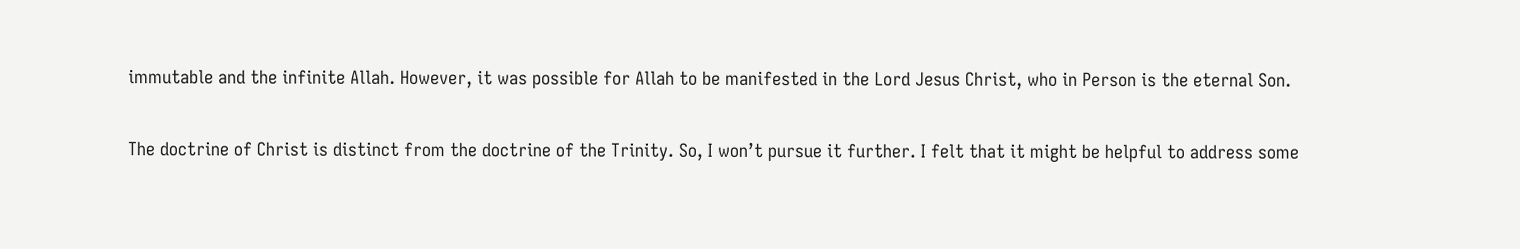immutable and the infinite Allah. However, it was possible for Allah to be manifested in the Lord Jesus Christ, who in Person is the eternal Son.

The doctrine of Christ is distinct from the doctrine of the Trinity. So, I won’t pursue it further. I felt that it might be helpful to address some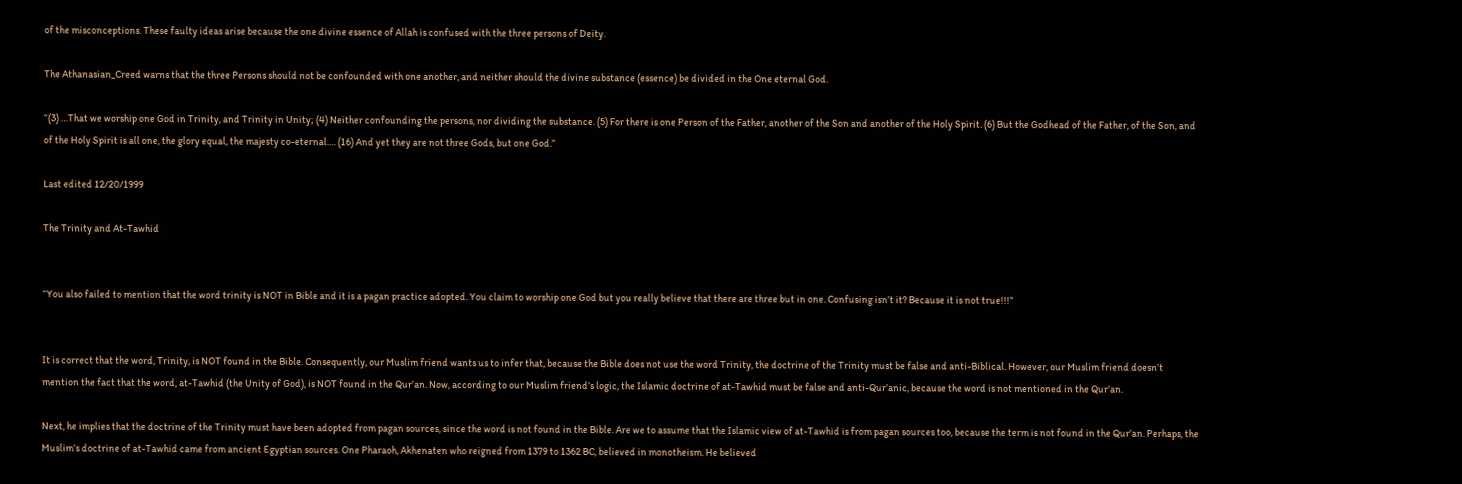of the misconceptions. These faulty ideas arise because the one divine essence of Allah is confused with the three persons of Deity.

The Athanasian_Creed warns that the three Persons should not be confounded with one another, and neither should the divine substance (essence) be divided in the One eternal God.

“(3) …That we worship one God in Trinity, and Trinity in Unity; (4) Neither confounding the persons, nor dividing the substance. (5) For there is one Person of the Father, another of the Son and another of the Holy Spirit. (6) But the Godhead of the Father, of the Son, and of the Holy Spirit is all one, the glory equal, the majesty co-eternal…. (16) And yet they are not three Gods, but one God.”

Last edited 12/20/1999

The Trinity and At-Tawhid


“You also failed to mention that the word trinity is NOT in Bible and it is a pagan practice adopted. You claim to worship one God but you really believe that there are three but in one. Confusing isn’t it? Because it is not true!!!”


It is correct that the word, Trinity, is NOT found in the Bible. Consequently, our Muslim friend wants us to infer that, because the Bible does not use the word Trinity, the doctrine of the Trinity must be false and anti-Biblical. However, our Muslim friend doesn’t mention the fact that the word, at-Tawhid (the Unity of God), is NOT found in the Qur’an. Now, according to our Muslim friend’s logic, the Islamic doctrine of at-Tawhid must be false and anti-Qur’anic, because the word is not mentioned in the Qur’an.

Next, he implies that the doctrine of the Trinity must have been adopted from pagan sources, since the word is not found in the Bible. Are we to assume that the Islamic view of at-Tawhid is from pagan sources too, because the term is not found in the Qur’an. Perhaps, the Muslim’s doctrine of at-Tawhid came from ancient Egyptian sources. One Pharaoh, Akhenaten who reigned from 1379 to 1362 BC, believed in monotheism. He believed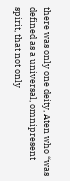there was only one deity, Aten who “was defined as a universal, omnipresent spirit, that not only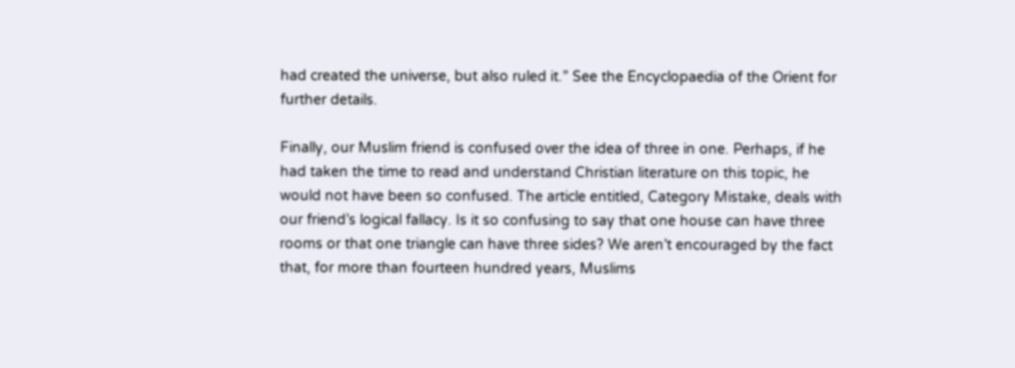had created the universe, but also ruled it.” See the Encyclopaedia of the Orient for further details.

Finally, our Muslim friend is confused over the idea of three in one. Perhaps, if he had taken the time to read and understand Christian literature on this topic, he would not have been so confused. The article entitled, Category Mistake, deals with our friend’s logical fallacy. Is it so confusing to say that one house can have three rooms or that one triangle can have three sides? We aren’t encouraged by the fact that, for more than fourteen hundred years, Muslims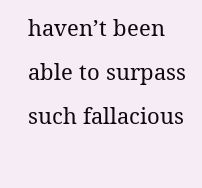haven’t been able to surpass such fallacious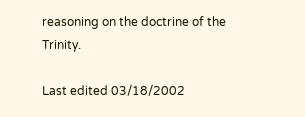reasoning on the doctrine of the Trinity.

Last edited 03/18/2002